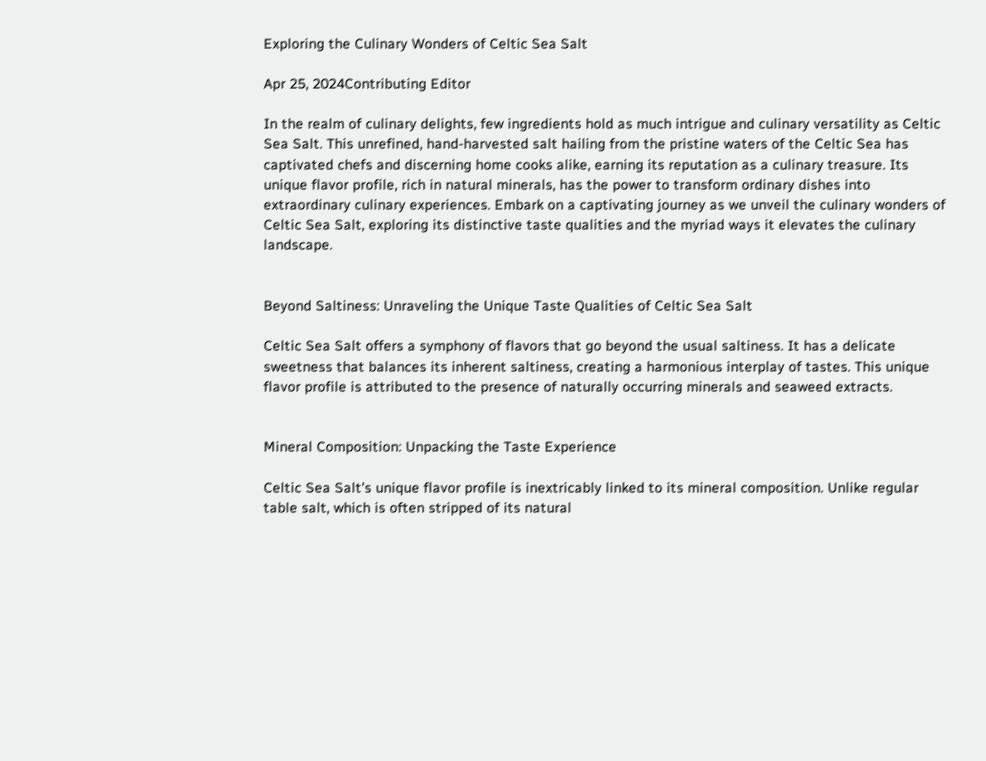Exploring the Culinary Wonders of Celtic Sea Salt

Apr 25, 2024Contributing Editor

In the realm of culinary delights, few ingredients hold as much intrigue and culinary versatility as Celtic Sea Salt. This unrefined, hand-harvested salt hailing from the pristine waters of the Celtic Sea has captivated chefs and discerning home cooks alike, earning its reputation as a culinary treasure. Its unique flavor profile, rich in natural minerals, has the power to transform ordinary dishes into extraordinary culinary experiences. Embark on a captivating journey as we unveil the culinary wonders of Celtic Sea Salt, exploring its distinctive taste qualities and the myriad ways it elevates the culinary landscape.


Beyond Saltiness: Unraveling the Unique Taste Qualities of Celtic Sea Salt

Celtic Sea Salt offers a symphony of flavors that go beyond the usual saltiness. It has a delicate sweetness that balances its inherent saltiness, creating a harmonious interplay of tastes. This unique flavor profile is attributed to the presence of naturally occurring minerals and seaweed extracts.


Mineral Composition: Unpacking the Taste Experience

Celtic Sea Salt's unique flavor profile is inextricably linked to its mineral composition. Unlike regular table salt, which is often stripped of its natural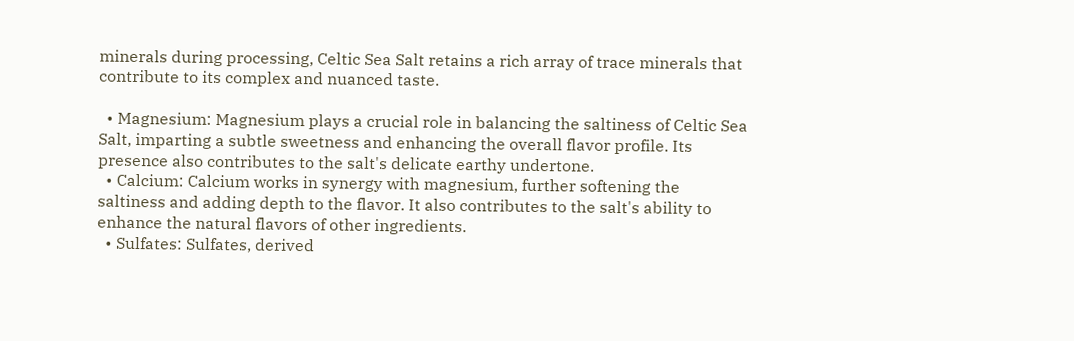minerals during processing, Celtic Sea Salt retains a rich array of trace minerals that contribute to its complex and nuanced taste.

  • Magnesium: Magnesium plays a crucial role in balancing the saltiness of Celtic Sea Salt, imparting a subtle sweetness and enhancing the overall flavor profile. Its presence also contributes to the salt's delicate earthy undertone.
  • Calcium: Calcium works in synergy with magnesium, further softening the saltiness and adding depth to the flavor. It also contributes to the salt's ability to enhance the natural flavors of other ingredients.
  • Sulfates: Sulfates, derived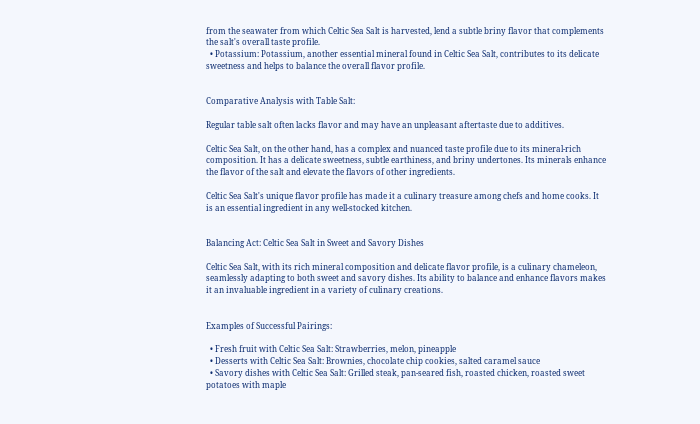from the seawater from which Celtic Sea Salt is harvested, lend a subtle briny flavor that complements the salt's overall taste profile.
  • Potassium: Potassium, another essential mineral found in Celtic Sea Salt, contributes to its delicate sweetness and helps to balance the overall flavor profile.


Comparative Analysis with Table Salt:

Regular table salt often lacks flavor and may have an unpleasant aftertaste due to additives.

Celtic Sea Salt, on the other hand, has a complex and nuanced taste profile due to its mineral-rich composition. It has a delicate sweetness, subtle earthiness, and briny undertones. Its minerals enhance the flavor of the salt and elevate the flavors of other ingredients.

Celtic Sea Salt's unique flavor profile has made it a culinary treasure among chefs and home cooks. It is an essential ingredient in any well-stocked kitchen.


Balancing Act: Celtic Sea Salt in Sweet and Savory Dishes

Celtic Sea Salt, with its rich mineral composition and delicate flavor profile, is a culinary chameleon, seamlessly adapting to both sweet and savory dishes. Its ability to balance and enhance flavors makes it an invaluable ingredient in a variety of culinary creations.


Examples of Successful Pairings:

  • Fresh fruit with Celtic Sea Salt: Strawberries, melon, pineapple
  • Desserts with Celtic Sea Salt: Brownies, chocolate chip cookies, salted caramel sauce
  • Savory dishes with Celtic Sea Salt: Grilled steak, pan-seared fish, roasted chicken, roasted sweet potatoes with maple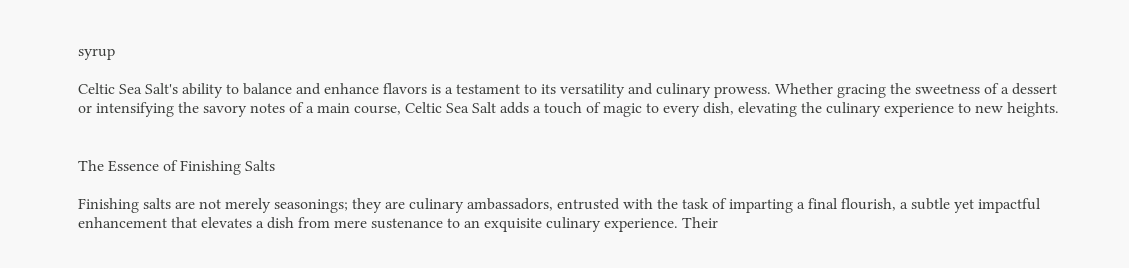syrup

Celtic Sea Salt's ability to balance and enhance flavors is a testament to its versatility and culinary prowess. Whether gracing the sweetness of a dessert or intensifying the savory notes of a main course, Celtic Sea Salt adds a touch of magic to every dish, elevating the culinary experience to new heights.


The Essence of Finishing Salts

Finishing salts are not merely seasonings; they are culinary ambassadors, entrusted with the task of imparting a final flourish, a subtle yet impactful enhancement that elevates a dish from mere sustenance to an exquisite culinary experience. Their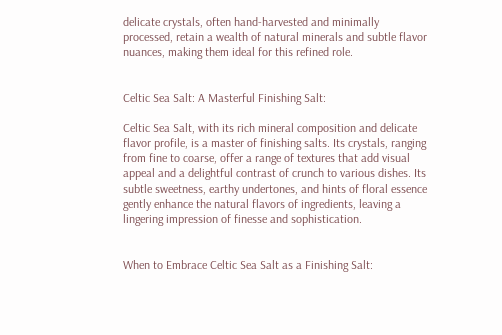delicate crystals, often hand-harvested and minimally processed, retain a wealth of natural minerals and subtle flavor nuances, making them ideal for this refined role.


Celtic Sea Salt: A Masterful Finishing Salt:

Celtic Sea Salt, with its rich mineral composition and delicate flavor profile, is a master of finishing salts. Its crystals, ranging from fine to coarse, offer a range of textures that add visual appeal and a delightful contrast of crunch to various dishes. Its subtle sweetness, earthy undertones, and hints of floral essence gently enhance the natural flavors of ingredients, leaving a lingering impression of finesse and sophistication.


When to Embrace Celtic Sea Salt as a Finishing Salt: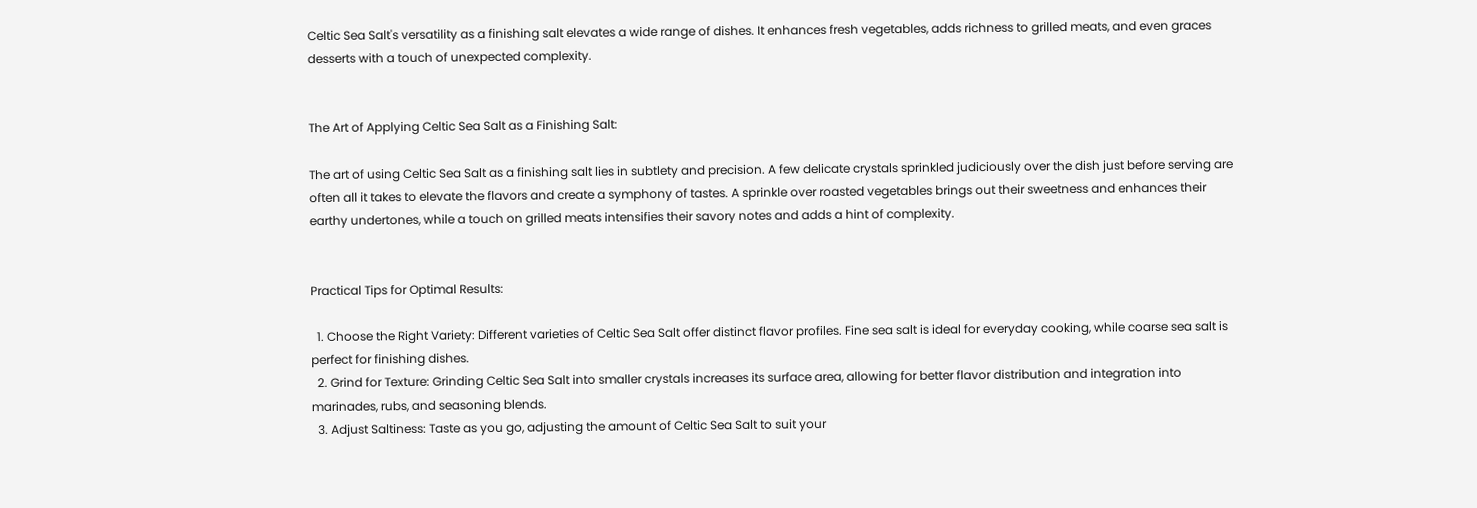Celtic Sea Salt's versatility as a finishing salt elevates a wide range of dishes. It enhances fresh vegetables, adds richness to grilled meats, and even graces desserts with a touch of unexpected complexity.


The Art of Applying Celtic Sea Salt as a Finishing Salt:

The art of using Celtic Sea Salt as a finishing salt lies in subtlety and precision. A few delicate crystals sprinkled judiciously over the dish just before serving are often all it takes to elevate the flavors and create a symphony of tastes. A sprinkle over roasted vegetables brings out their sweetness and enhances their earthy undertones, while a touch on grilled meats intensifies their savory notes and adds a hint of complexity.


Practical Tips for Optimal Results:

  1. Choose the Right Variety: Different varieties of Celtic Sea Salt offer distinct flavor profiles. Fine sea salt is ideal for everyday cooking, while coarse sea salt is perfect for finishing dishes.
  2. Grind for Texture: Grinding Celtic Sea Salt into smaller crystals increases its surface area, allowing for better flavor distribution and integration into marinades, rubs, and seasoning blends.
  3. Adjust Saltiness: Taste as you go, adjusting the amount of Celtic Sea Salt to suit your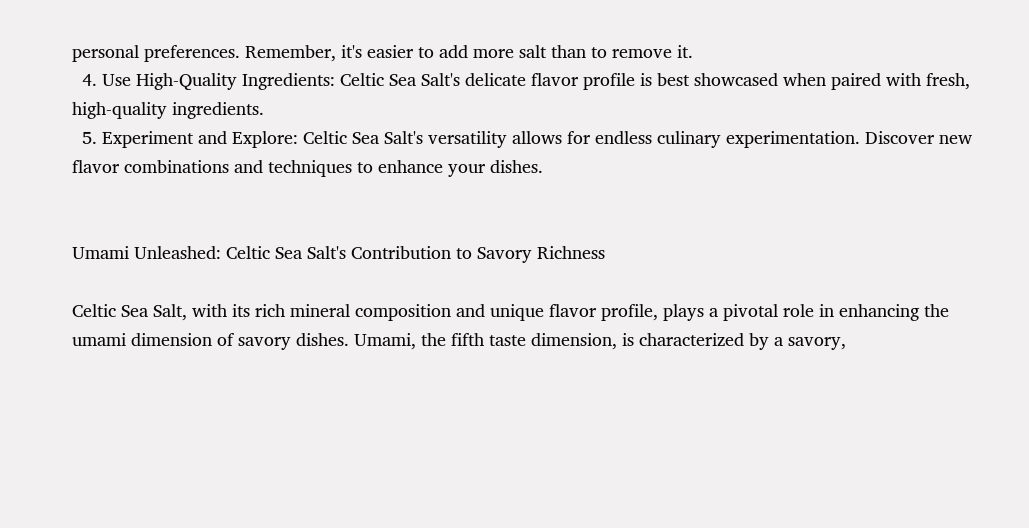personal preferences. Remember, it's easier to add more salt than to remove it.
  4. Use High-Quality Ingredients: Celtic Sea Salt's delicate flavor profile is best showcased when paired with fresh, high-quality ingredients.
  5. Experiment and Explore: Celtic Sea Salt's versatility allows for endless culinary experimentation. Discover new flavor combinations and techniques to enhance your dishes.


Umami Unleashed: Celtic Sea Salt's Contribution to Savory Richness

Celtic Sea Salt, with its rich mineral composition and unique flavor profile, plays a pivotal role in enhancing the umami dimension of savory dishes. Umami, the fifth taste dimension, is characterized by a savory,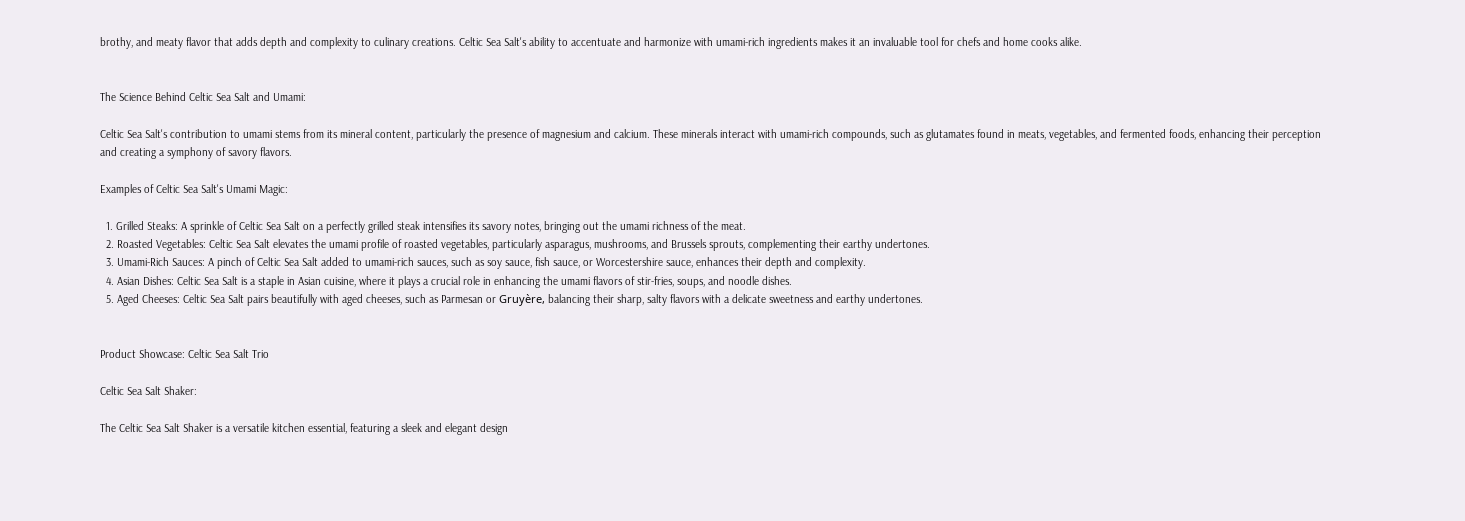brothy, and meaty flavor that adds depth and complexity to culinary creations. Celtic Sea Salt's ability to accentuate and harmonize with umami-rich ingredients makes it an invaluable tool for chefs and home cooks alike.


The Science Behind Celtic Sea Salt and Umami:

Celtic Sea Salt's contribution to umami stems from its mineral content, particularly the presence of magnesium and calcium. These minerals interact with umami-rich compounds, such as glutamates found in meats, vegetables, and fermented foods, enhancing their perception and creating a symphony of savory flavors.

Examples of Celtic Sea Salt's Umami Magic:

  1. Grilled Steaks: A sprinkle of Celtic Sea Salt on a perfectly grilled steak intensifies its savory notes, bringing out the umami richness of the meat.
  2. Roasted Vegetables: Celtic Sea Salt elevates the umami profile of roasted vegetables, particularly asparagus, mushrooms, and Brussels sprouts, complementing their earthy undertones.
  3. Umami-Rich Sauces: A pinch of Celtic Sea Salt added to umami-rich sauces, such as soy sauce, fish sauce, or Worcestershire sauce, enhances their depth and complexity.
  4. Asian Dishes: Celtic Sea Salt is a staple in Asian cuisine, where it plays a crucial role in enhancing the umami flavors of stir-fries, soups, and noodle dishes.
  5. Aged Cheeses: Celtic Sea Salt pairs beautifully with aged cheeses, such as Parmesan or Gruyère, balancing their sharp, salty flavors with a delicate sweetness and earthy undertones.


Product Showcase: Celtic Sea Salt Trio

Celtic Sea Salt Shaker:

The Celtic Sea Salt Shaker is a versatile kitchen essential, featuring a sleek and elegant design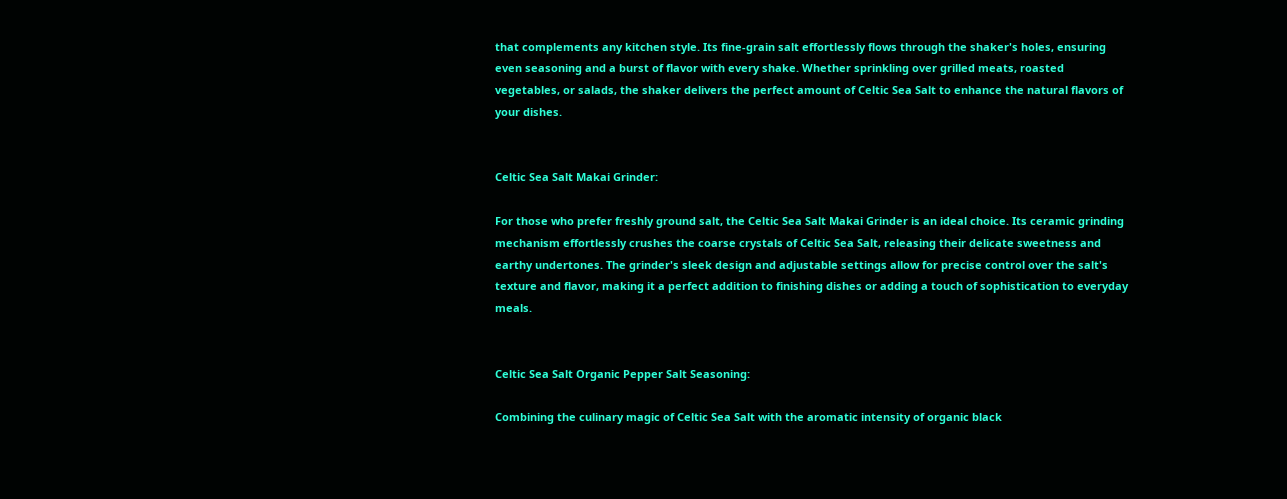that complements any kitchen style. Its fine-grain salt effortlessly flows through the shaker's holes, ensuring even seasoning and a burst of flavor with every shake. Whether sprinkling over grilled meats, roasted vegetables, or salads, the shaker delivers the perfect amount of Celtic Sea Salt to enhance the natural flavors of your dishes.


Celtic Sea Salt Makai Grinder:

For those who prefer freshly ground salt, the Celtic Sea Salt Makai Grinder is an ideal choice. Its ceramic grinding mechanism effortlessly crushes the coarse crystals of Celtic Sea Salt, releasing their delicate sweetness and earthy undertones. The grinder's sleek design and adjustable settings allow for precise control over the salt's texture and flavor, making it a perfect addition to finishing dishes or adding a touch of sophistication to everyday meals.


Celtic Sea Salt Organic Pepper Salt Seasoning:

Combining the culinary magic of Celtic Sea Salt with the aromatic intensity of organic black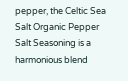pepper, the Celtic Sea Salt Organic Pepper Salt Seasoning is a harmonious blend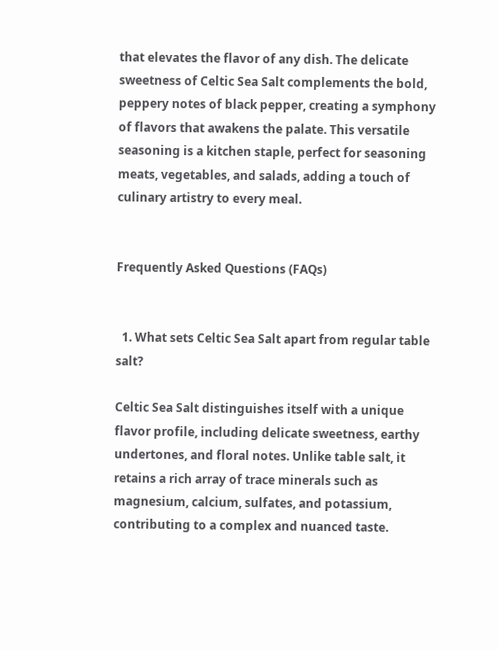that elevates the flavor of any dish. The delicate sweetness of Celtic Sea Salt complements the bold, peppery notes of black pepper, creating a symphony of flavors that awakens the palate. This versatile seasoning is a kitchen staple, perfect for seasoning meats, vegetables, and salads, adding a touch of culinary artistry to every meal.


Frequently Asked Questions (FAQs)


  1. What sets Celtic Sea Salt apart from regular table salt?

Celtic Sea Salt distinguishes itself with a unique flavor profile, including delicate sweetness, earthy undertones, and floral notes. Unlike table salt, it retains a rich array of trace minerals such as magnesium, calcium, sulfates, and potassium, contributing to a complex and nuanced taste.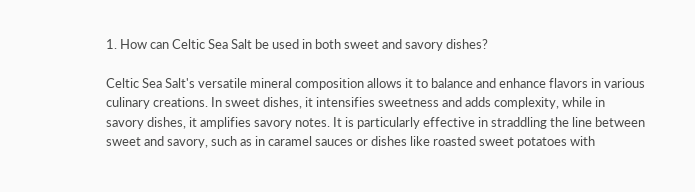1. How can Celtic Sea Salt be used in both sweet and savory dishes?

Celtic Sea Salt's versatile mineral composition allows it to balance and enhance flavors in various culinary creations. In sweet dishes, it intensifies sweetness and adds complexity, while in savory dishes, it amplifies savory notes. It is particularly effective in straddling the line between sweet and savory, such as in caramel sauces or dishes like roasted sweet potatoes with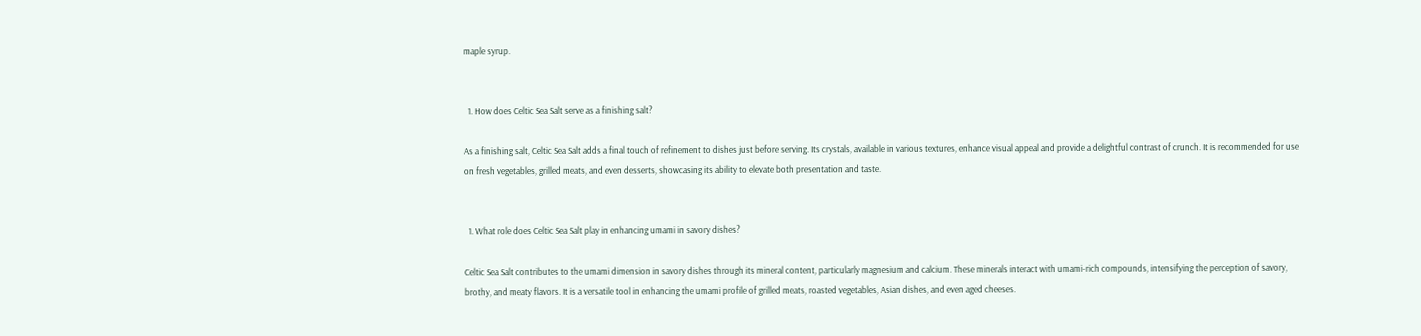maple syrup.


  1. How does Celtic Sea Salt serve as a finishing salt?

As a finishing salt, Celtic Sea Salt adds a final touch of refinement to dishes just before serving. Its crystals, available in various textures, enhance visual appeal and provide a delightful contrast of crunch. It is recommended for use on fresh vegetables, grilled meats, and even desserts, showcasing its ability to elevate both presentation and taste.


  1. What role does Celtic Sea Salt play in enhancing umami in savory dishes?

Celtic Sea Salt contributes to the umami dimension in savory dishes through its mineral content, particularly magnesium and calcium. These minerals interact with umami-rich compounds, intensifying the perception of savory, brothy, and meaty flavors. It is a versatile tool in enhancing the umami profile of grilled meats, roasted vegetables, Asian dishes, and even aged cheeses.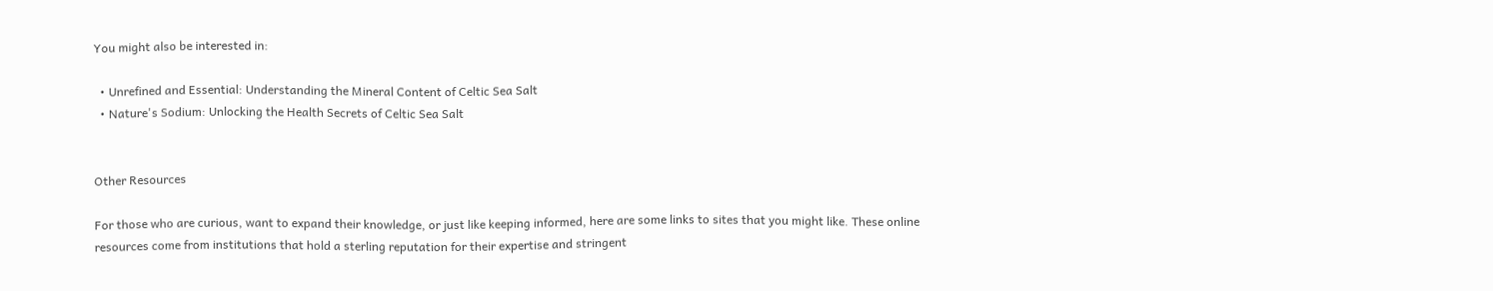You might also be interested in:

  • Unrefined and Essential: Understanding the Mineral Content of Celtic Sea Salt
  • Nature's Sodium: Unlocking the Health Secrets of Celtic Sea Salt


Other Resources

For those who are curious, want to expand their knowledge, or just like keeping informed, here are some links to sites that you might like. These online resources come from institutions that hold a sterling reputation for their expertise and stringent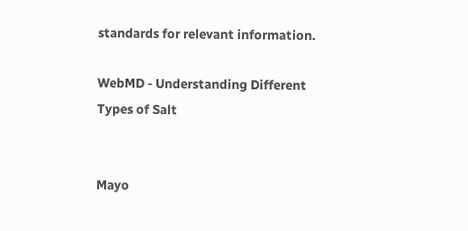standards for relevant information.

WebMD - Understanding Different Types of Salt


Mayo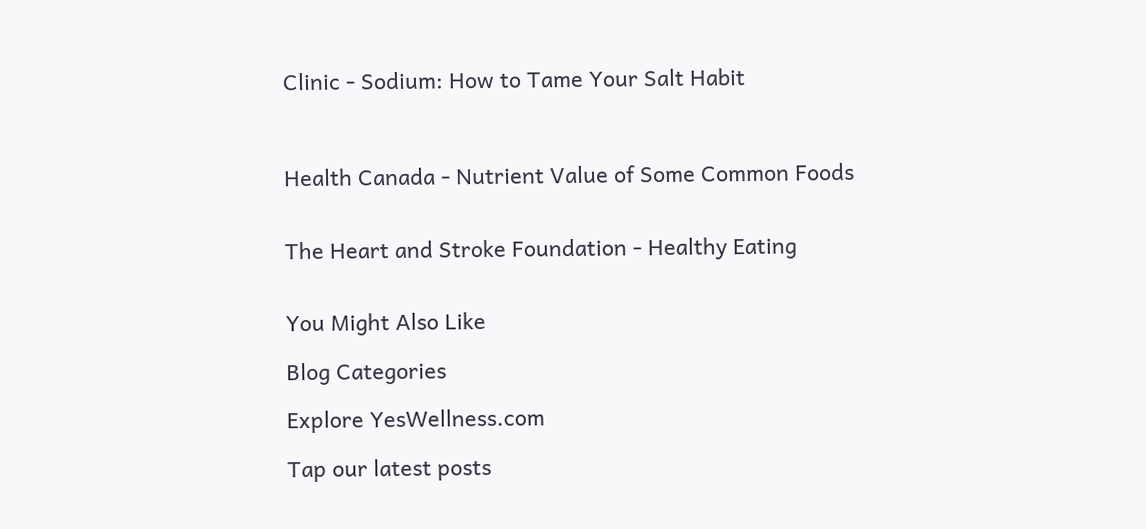Clinic - Sodium: How to Tame Your Salt Habit



Health Canada - Nutrient Value of Some Common Foods


The Heart and Stroke Foundation - Healthy Eating


You Might Also Like

Blog Categories

Explore YesWellness.com

Tap our latest posts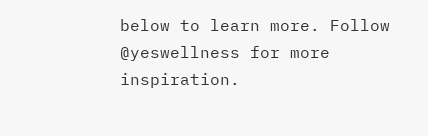below to learn more. Follow @yeswellness for more inspiration.